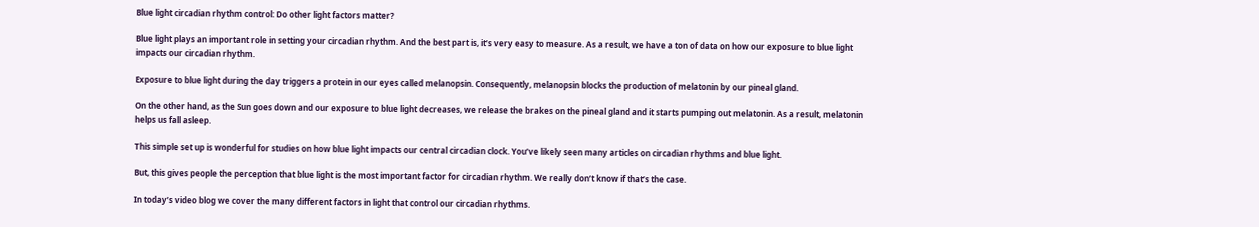Blue light circadian rhythm control: Do other light factors matter?

Blue light plays an important role in setting your circadian rhythm. And the best part is, it’s very easy to measure. As a result, we have a ton of data on how our exposure to blue light impacts our circadian rhythm.

Exposure to blue light during the day triggers a protein in our eyes called melanopsin. Consequently, melanopsin blocks the production of melatonin by our pineal gland.

On the other hand, as the Sun goes down and our exposure to blue light decreases, we release the brakes on the pineal gland and it starts pumping out melatonin. As a result, melatonin helps us fall asleep.

This simple set up is wonderful for studies on how blue light impacts our central circadian clock. You’ve likely seen many articles on circadian rhythms and blue light.

But, this gives people the perception that blue light is the most important factor for circadian rhythm. We really don’t know if that’s the case.

In today’s video blog we cover the many different factors in light that control our circadian rhythms.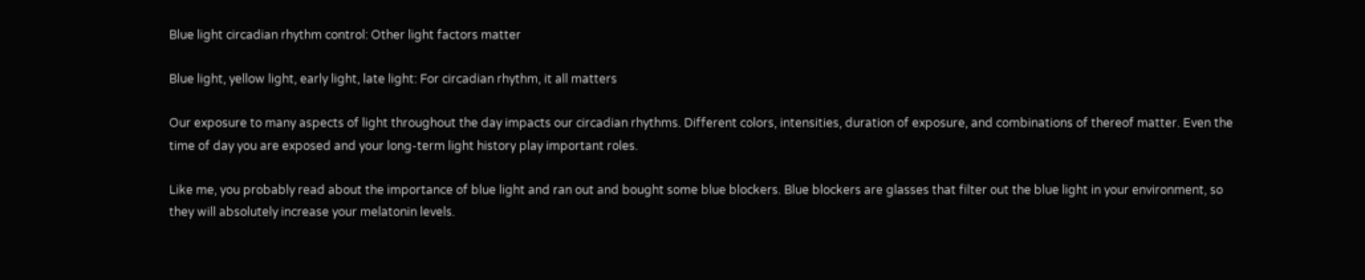Blue light circadian rhythm control: Other light factors matter

Blue light, yellow light, early light, late light: For circadian rhythm, it all matters

Our exposure to many aspects of light throughout the day impacts our circadian rhythms. Different colors, intensities, duration of exposure, and combinations of thereof matter. Even the time of day you are exposed and your long-term light history play important roles.

Like me, you probably read about the importance of blue light and ran out and bought some blue blockers. Blue blockers are glasses that filter out the blue light in your environment, so they will absolutely increase your melatonin levels.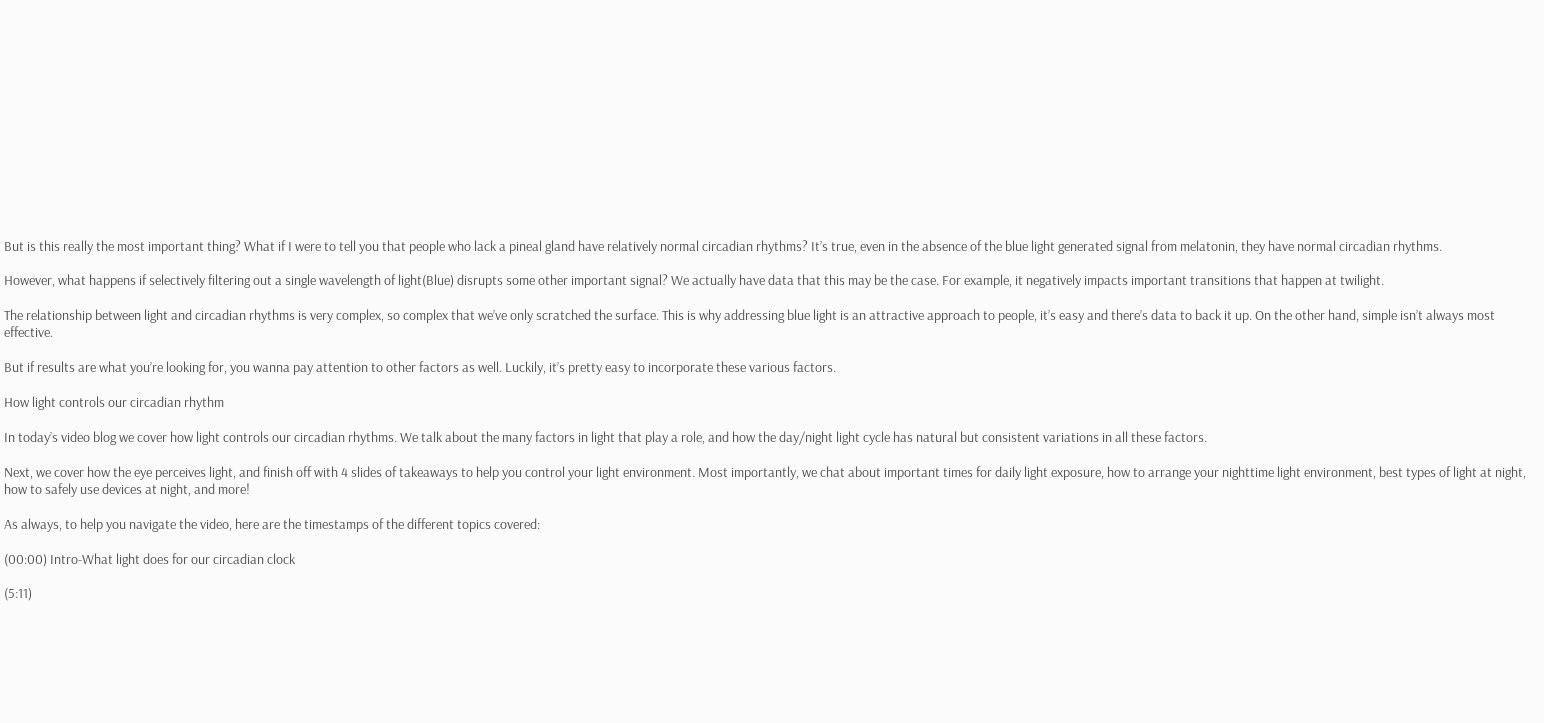But is this really the most important thing? What if I were to tell you that people who lack a pineal gland have relatively normal circadian rhythms? It’s true, even in the absence of the blue light generated signal from melatonin, they have normal circadian rhythms.

However, what happens if selectively filtering out a single wavelength of light(Blue) disrupts some other important signal? We actually have data that this may be the case. For example, it negatively impacts important transitions that happen at twilight.

The relationship between light and circadian rhythms is very complex, so complex that we’ve only scratched the surface. This is why addressing blue light is an attractive approach to people, it’s easy and there’s data to back it up. On the other hand, simple isn’t always most effective.

But if results are what you’re looking for, you wanna pay attention to other factors as well. Luckily, it’s pretty easy to incorporate these various factors.

How light controls our circadian rhythm

In today’s video blog we cover how light controls our circadian rhythms. We talk about the many factors in light that play a role, and how the day/night light cycle has natural but consistent variations in all these factors.

Next, we cover how the eye perceives light, and finish off with 4 slides of takeaways to help you control your light environment. Most importantly, we chat about important times for daily light exposure, how to arrange your nighttime light environment, best types of light at night, how to safely use devices at night, and more!

As always, to help you navigate the video, here are the timestamps of the different topics covered:

(00:00) Intro-What light does for our circadian clock

(5:11)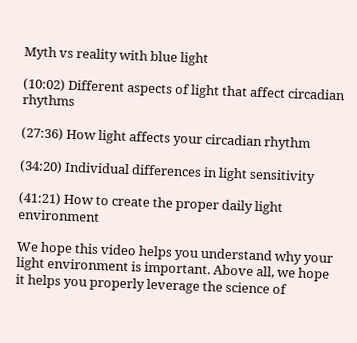Myth vs reality with blue light

(10:02) Different aspects of light that affect circadian rhythms

(27:36) How light affects your circadian rhythm

(34:20) Individual differences in light sensitivity

(41:21) How to create the proper daily light environment

We hope this video helps you understand why your light environment is important. Above all, we hope it helps you properly leverage the science of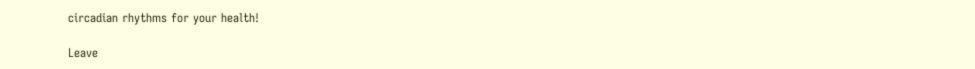circadian rhythms for your health!

Leave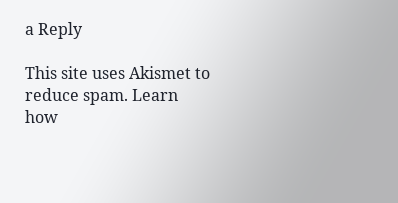a Reply

This site uses Akismet to reduce spam. Learn how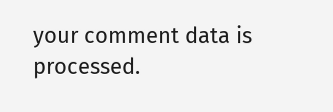your comment data is processed.